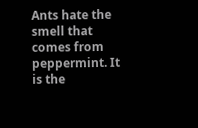Ants hate the smell that comes from peppermint. It is the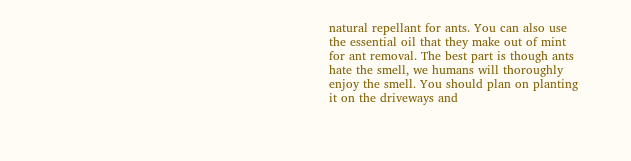natural repellant for ants. You can also use the essential oil that they make out of mint for ant removal. The best part is though ants hate the smell, we humans will thoroughly enjoy the smell. You should plan on planting it on the driveways and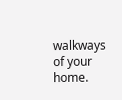walkways of your home.